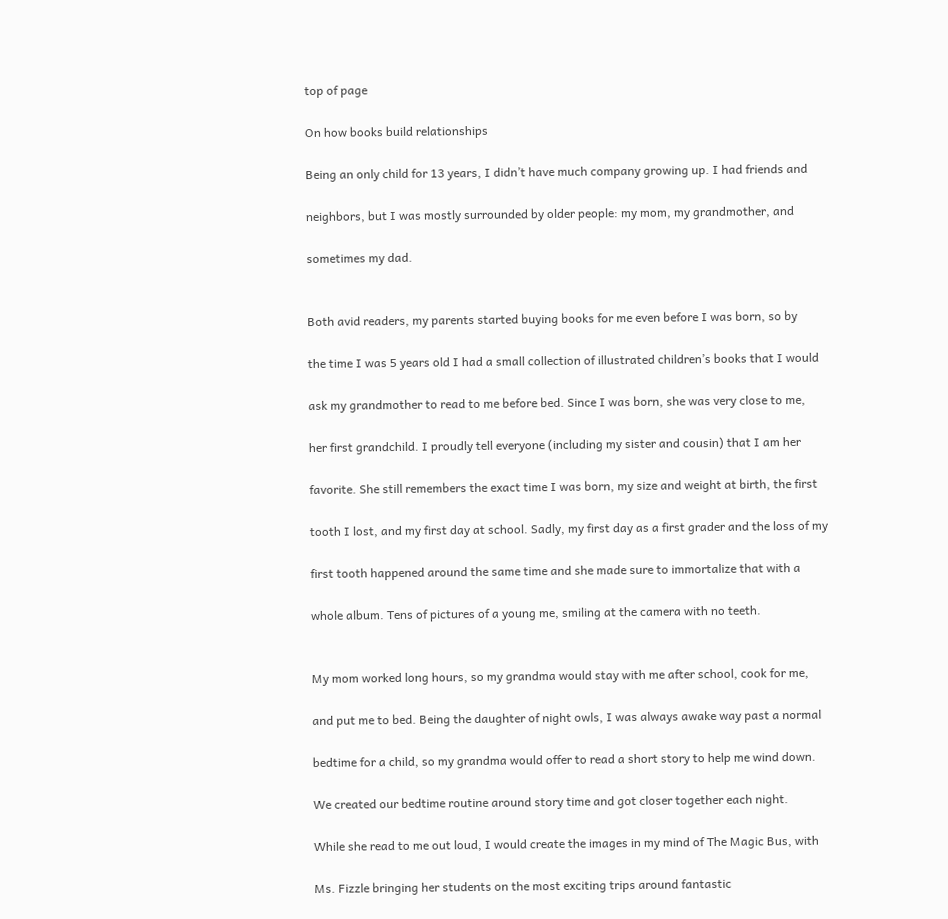top of page

On how books build relationships

Being an only child for 13 years, I didn’t have much company growing up. I had friends and

neighbors, but I was mostly surrounded by older people: my mom, my grandmother, and

sometimes my dad.


Both avid readers, my parents started buying books for me even before I was born, so by

the time I was 5 years old I had a small collection of illustrated children’s books that I would

ask my grandmother to read to me before bed. Since I was born, she was very close to me,

her first grandchild. I proudly tell everyone (including my sister and cousin) that I am her

favorite. She still remembers the exact time I was born, my size and weight at birth, the first

tooth I lost, and my first day at school. Sadly, my first day as a first grader and the loss of my

first tooth happened around the same time and she made sure to immortalize that with a

whole album. Tens of pictures of a young me, smiling at the camera with no teeth.


My mom worked long hours, so my grandma would stay with me after school, cook for me,

and put me to bed. Being the daughter of night owls, I was always awake way past a normal

bedtime for a child, so my grandma would offer to read a short story to help me wind down.

We created our bedtime routine around story time and got closer together each night.

While she read to me out loud, I would create the images in my mind of The Magic Bus, with

Ms. Fizzle bringing her students on the most exciting trips around fantastic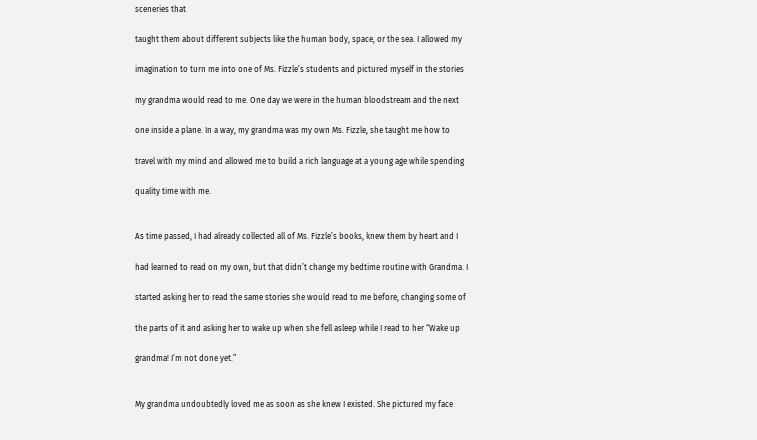sceneries that

taught them about different subjects like the human body, space, or the sea. I allowed my

imagination to turn me into one of Ms. Fizzle’s students and pictured myself in the stories

my grandma would read to me. One day we were in the human bloodstream and the next

one inside a plane. In a way, my grandma was my own Ms. Fizzle, she taught me how to

travel with my mind and allowed me to build a rich language at a young age while spending

quality time with me.


As time passed, I had already collected all of Ms. Fizzle’s books, knew them by heart and I

had learned to read on my own, but that didn’t change my bedtime routine with Grandma. I

started asking her to read the same stories she would read to me before, changing some of

the parts of it and asking her to wake up when she fell asleep while I read to her “Wake up

grandma! I’m not done yet.”


My grandma undoubtedly loved me as soon as she knew I existed. She pictured my face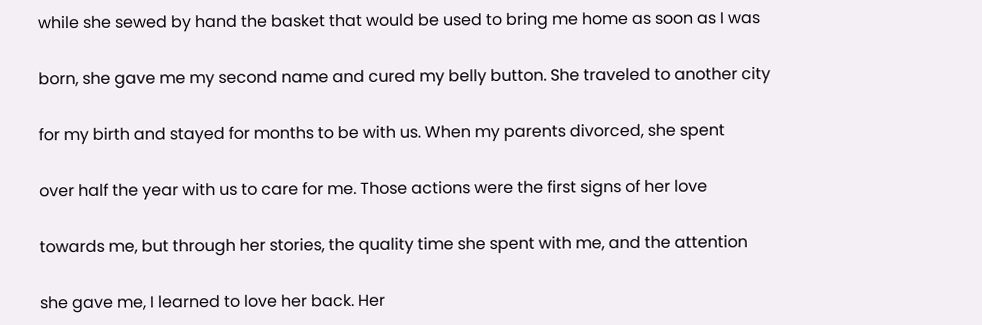while she sewed by hand the basket that would be used to bring me home as soon as I was

born, she gave me my second name and cured my belly button. She traveled to another city

for my birth and stayed for months to be with us. When my parents divorced, she spent

over half the year with us to care for me. Those actions were the first signs of her love

towards me, but through her stories, the quality time she spent with me, and the attention

she gave me, I learned to love her back. Her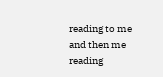reading to me and then me reading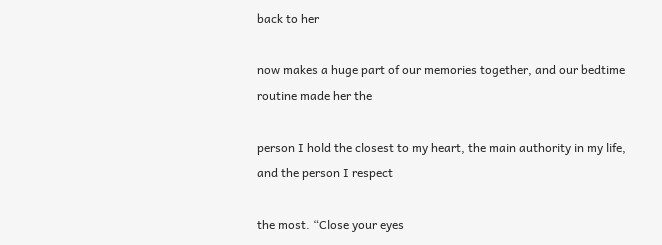back to her

now makes a huge part of our memories together, and our bedtime routine made her the

person I hold the closest to my heart, the main authority in my life, and the person I respect

the most. “Close your eyes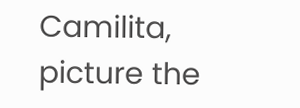Camilita, picture the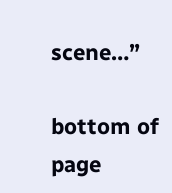scene…”

bottom of page